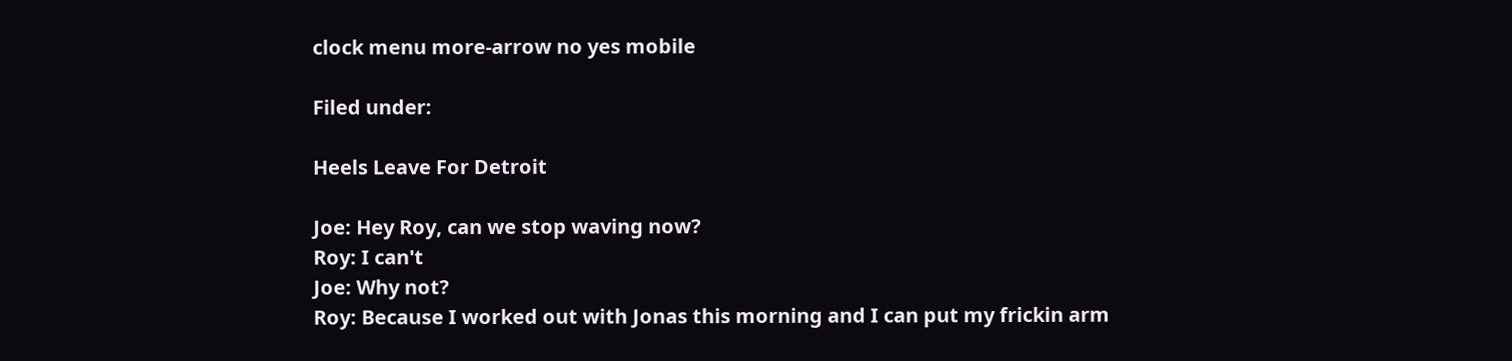clock menu more-arrow no yes mobile

Filed under:

Heels Leave For Detroit

Joe: Hey Roy, can we stop waving now?
Roy: I can't
Joe: Why not?
Roy: Because I worked out with Jonas this morning and I can put my frickin arm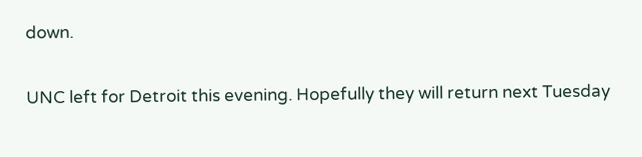down.

UNC left for Detroit this evening. Hopefully they will return next Tuesday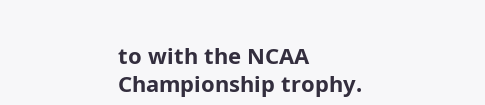to with the NCAA Championship trophy.